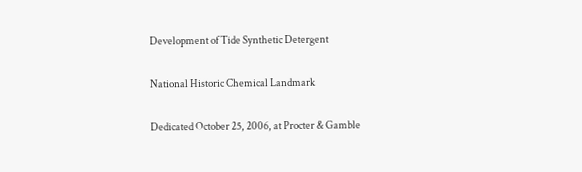Development of Tide Synthetic Detergent

National Historic Chemical Landmark

Dedicated October 25, 2006, at Procter & Gamble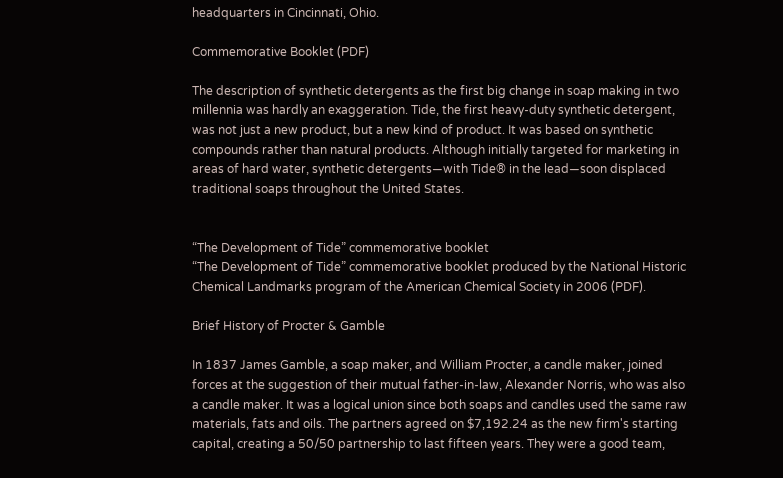headquarters in Cincinnati, Ohio.

Commemorative Booklet (PDF)

The description of synthetic detergents as the first big change in soap making in two millennia was hardly an exaggeration. Tide, the first heavy-duty synthetic detergent, was not just a new product, but a new kind of product. It was based on synthetic compounds rather than natural products. Although initially targeted for marketing in areas of hard water, synthetic detergents—with Tide® in the lead—soon displaced traditional soaps throughout the United States.


“The Development of Tide” commemorative booklet
“The Development of Tide” commemorative booklet produced by the National Historic Chemical Landmarks program of the American Chemical Society in 2006 (PDF).

Brief History of Procter & Gamble

In 1837 James Gamble, a soap maker, and William Procter, a candle maker, joined forces at the suggestion of their mutual father-in-law, Alexander Norris, who was also a candle maker. It was a logical union since both soaps and candles used the same raw materials, fats and oils. The partners agreed on $7,192.24 as the new firm's starting capital, creating a 50/50 partnership to last fifteen years. They were a good team,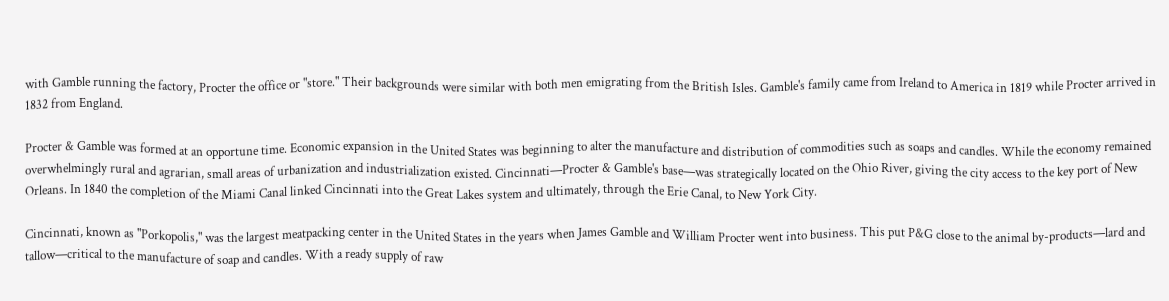with Gamble running the factory, Procter the office or "store." Their backgrounds were similar with both men emigrating from the British Isles. Gamble's family came from Ireland to America in 1819 while Procter arrived in 1832 from England.

Procter & Gamble was formed at an opportune time. Economic expansion in the United States was beginning to alter the manufacture and distribution of commodities such as soaps and candles. While the economy remained overwhelmingly rural and agrarian, small areas of urbanization and industrialization existed. Cincinnati—Procter & Gamble's base—was strategically located on the Ohio River, giving the city access to the key port of New Orleans. In 1840 the completion of the Miami Canal linked Cincinnati into the Great Lakes system and ultimately, through the Erie Canal, to New York City.

Cincinnati, known as "Porkopolis," was the largest meatpacking center in the United States in the years when James Gamble and William Procter went into business. This put P&G close to the animal by-products—lard and tallow—critical to the manufacture of soap and candles. With a ready supply of raw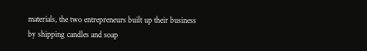materials, the two entrepreneurs built up their business by shipping candles and soap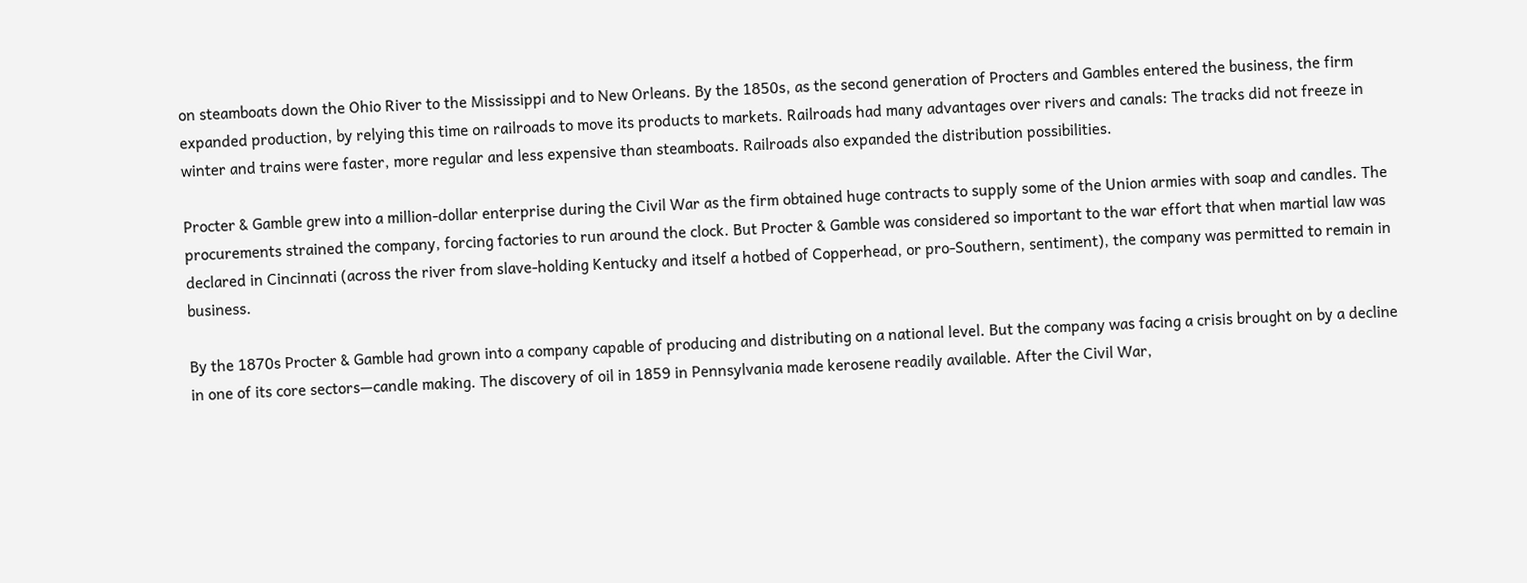on steamboats down the Ohio River to the Mississippi and to New Orleans. By the 1850s, as the second generation of Procters and Gambles entered the business, the firm expanded production, by relying this time on railroads to move its products to markets. Railroads had many advantages over rivers and canals: The tracks did not freeze in winter and trains were faster, more regular and less expensive than steamboats. Railroads also expanded the distribution possibilities.

Procter & Gamble grew into a million-dollar enterprise during the Civil War as the firm obtained huge contracts to supply some of the Union armies with soap and candles. The procurements strained the company, forcing factories to run around the clock. But Procter & Gamble was considered so important to the war effort that when martial law was declared in Cincinnati (across the river from slave-holding Kentucky and itself a hotbed of Copperhead, or pro-Southern, sentiment), the company was permitted to remain in business.

By the 1870s Procter & Gamble had grown into a company capable of producing and distributing on a national level. But the company was facing a crisis brought on by a decline in one of its core sectors—candle making. The discovery of oil in 1859 in Pennsylvania made kerosene readily available. After the Civil War,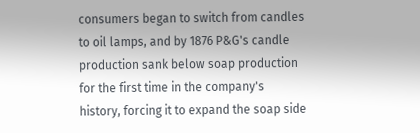consumers began to switch from candles to oil lamps, and by 1876 P&G's candle production sank below soap production for the first time in the company's history, forcing it to expand the soap side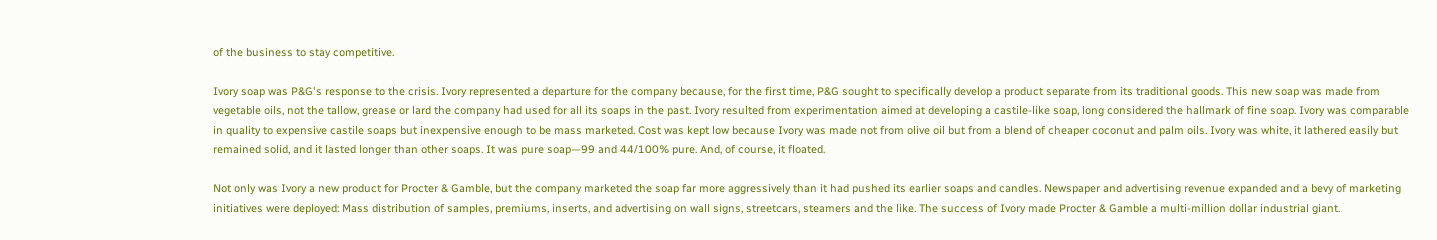of the business to stay competitive.

Ivory soap was P&G's response to the crisis. Ivory represented a departure for the company because, for the first time, P&G sought to specifically develop a product separate from its traditional goods. This new soap was made from vegetable oils, not the tallow, grease or lard the company had used for all its soaps in the past. Ivory resulted from experimentation aimed at developing a castile-like soap, long considered the hallmark of fine soap. Ivory was comparable in quality to expensive castile soaps but inexpensive enough to be mass marketed. Cost was kept low because Ivory was made not from olive oil but from a blend of cheaper coconut and palm oils. Ivory was white, it lathered easily but remained solid, and it lasted longer than other soaps. It was pure soap—99 and 44/100% pure. And, of course, it floated.

Not only was Ivory a new product for Procter & Gamble, but the company marketed the soap far more aggressively than it had pushed its earlier soaps and candles. Newspaper and advertising revenue expanded and a bevy of marketing initiatives were deployed: Mass distribution of samples, premiums, inserts, and advertising on wall signs, streetcars, steamers and the like. The success of Ivory made Procter & Gamble a multi-million dollar industrial giant.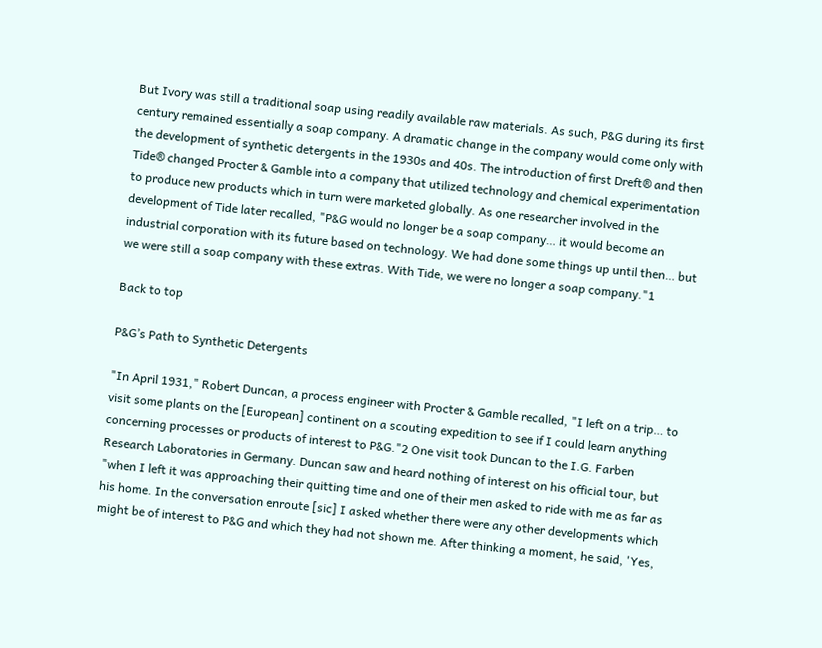But Ivory was still a traditional soap using readily available raw materials. As such, P&G during its first century remained essentially a soap company. A dramatic change in the company would come only with the development of synthetic detergents in the 1930s and 40s. The introduction of first Dreft® and then Tide® changed Procter & Gamble into a company that utilized technology and chemical experimentation to produce new products which in turn were marketed globally. As one researcher involved in the development of Tide later recalled, "P&G would no longer be a soap company… it would become an industrial corporation with its future based on technology. We had done some things up until then… but we were still a soap company with these extras. With Tide, we were no longer a soap company."1

Back to top

P&G’s Path to Synthetic Detergents

"In April 1931," Robert Duncan, a process engineer with Procter & Gamble recalled, "I left on a trip… to visit some plants on the [European] continent on a scouting expedition to see if I could learn anything concerning processes or products of interest to P&G."2 One visit took Duncan to the I.G. Farben Research Laboratories in Germany. Duncan saw and heard nothing of interest on his official tour, but "when I left it was approaching their quitting time and one of their men asked to ride with me as far as his home. In the conversation enroute [sic] I asked whether there were any other developments which might be of interest to P&G and which they had not shown me. After thinking a moment, he said, 'Yes,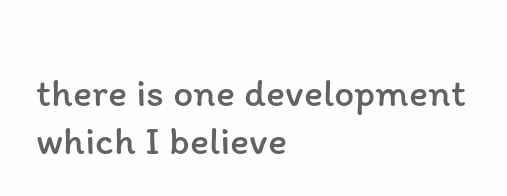there is one development which I believe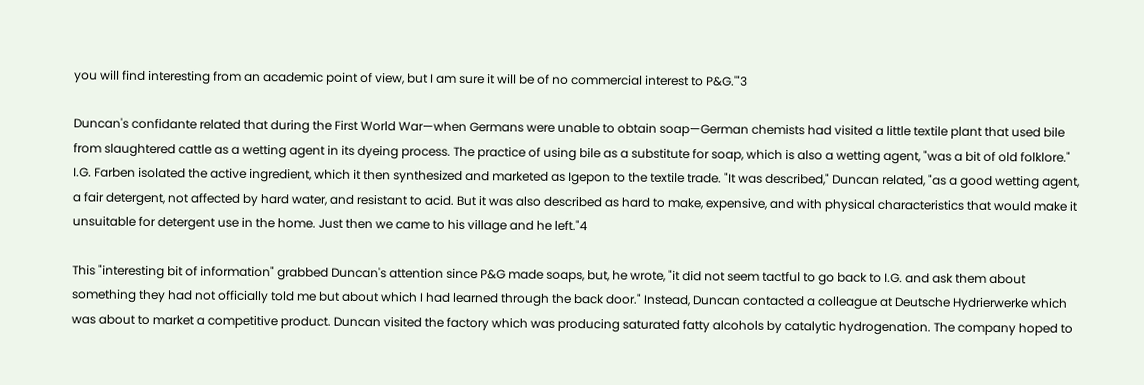you will find interesting from an academic point of view, but I am sure it will be of no commercial interest to P&G.'"3

Duncan's confidante related that during the First World War—when Germans were unable to obtain soap—German chemists had visited a little textile plant that used bile from slaughtered cattle as a wetting agent in its dyeing process. The practice of using bile as a substitute for soap, which is also a wetting agent, "was a bit of old folklore." I.G. Farben isolated the active ingredient, which it then synthesized and marketed as Igepon to the textile trade. "It was described," Duncan related, "as a good wetting agent, a fair detergent, not affected by hard water, and resistant to acid. But it was also described as hard to make, expensive, and with physical characteristics that would make it unsuitable for detergent use in the home. Just then we came to his village and he left."4

This "interesting bit of information" grabbed Duncan's attention since P&G made soaps, but, he wrote, "it did not seem tactful to go back to I.G. and ask them about something they had not officially told me but about which I had learned through the back door." Instead, Duncan contacted a colleague at Deutsche Hydrierwerke which was about to market a competitive product. Duncan visited the factory which was producing saturated fatty alcohols by catalytic hydrogenation. The company hoped to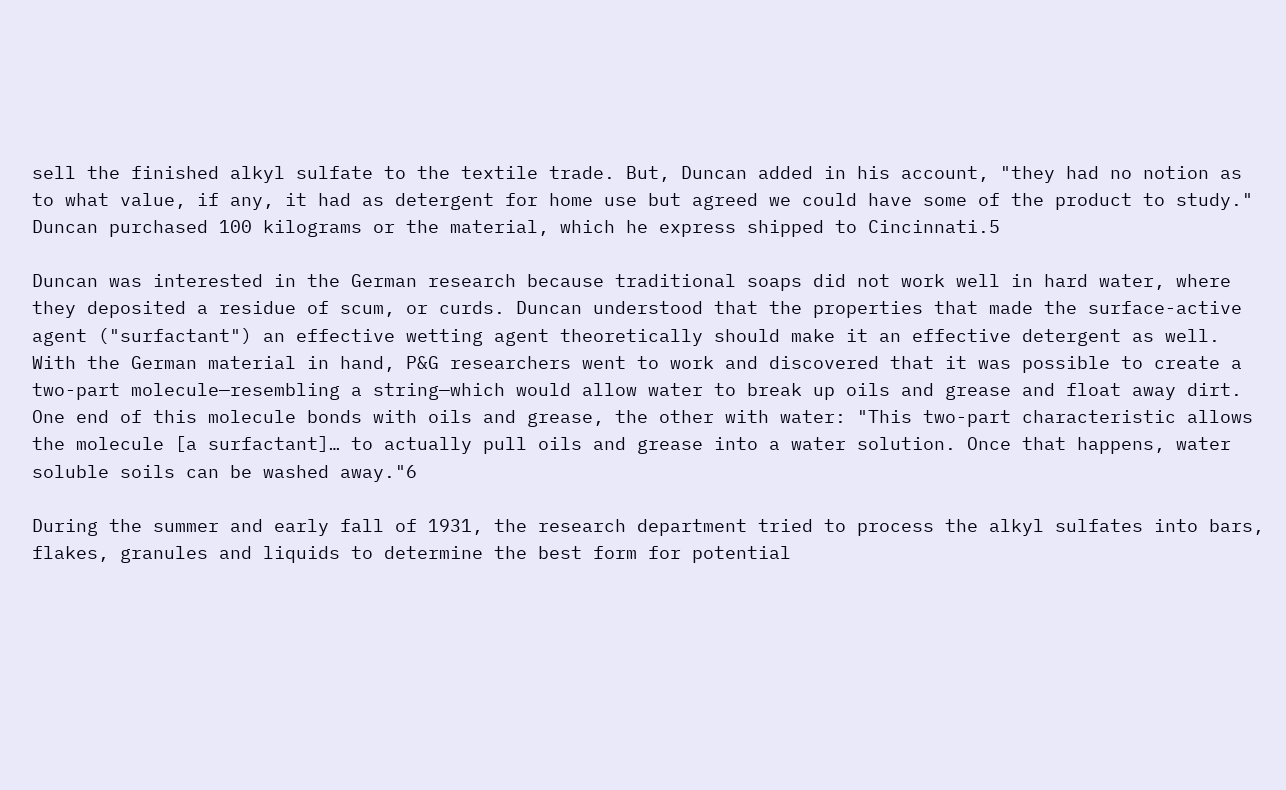sell the finished alkyl sulfate to the textile trade. But, Duncan added in his account, "they had no notion as to what value, if any, it had as detergent for home use but agreed we could have some of the product to study." Duncan purchased 100 kilograms or the material, which he express shipped to Cincinnati.5

Duncan was interested in the German research because traditional soaps did not work well in hard water, where they deposited a residue of scum, or curds. Duncan understood that the properties that made the surface-active agent ("surfactant") an effective wetting agent theoretically should make it an effective detergent as well. With the German material in hand, P&G researchers went to work and discovered that it was possible to create a two-part molecule—resembling a string—which would allow water to break up oils and grease and float away dirt. One end of this molecule bonds with oils and grease, the other with water: "This two-part characteristic allows the molecule [a surfactant]… to actually pull oils and grease into a water solution. Once that happens, water soluble soils can be washed away."6

During the summer and early fall of 1931, the research department tried to process the alkyl sulfates into bars, flakes, granules and liquids to determine the best form for potential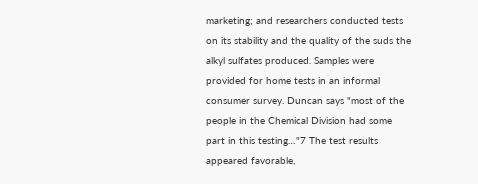marketing; and researchers conducted tests on its stability and the quality of the suds the alkyl sulfates produced. Samples were provided for home tests in an informal consumer survey. Duncan says "most of the people in the Chemical Division had some part in this testing…"7 The test results appeared favorable,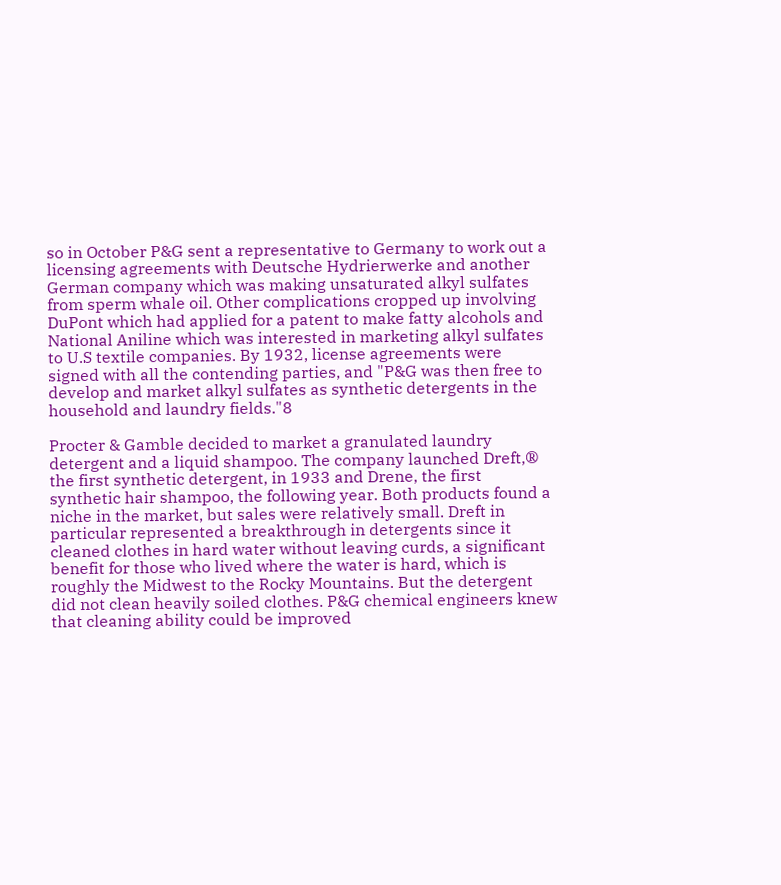so in October P&G sent a representative to Germany to work out a licensing agreements with Deutsche Hydrierwerke and another German company which was making unsaturated alkyl sulfates from sperm whale oil. Other complications cropped up involving DuPont which had applied for a patent to make fatty alcohols and National Aniline which was interested in marketing alkyl sulfates to U.S textile companies. By 1932, license agreements were signed with all the contending parties, and "P&G was then free to develop and market alkyl sulfates as synthetic detergents in the household and laundry fields."8

Procter & Gamble decided to market a granulated laundry detergent and a liquid shampoo. The company launched Dreft,® the first synthetic detergent, in 1933 and Drene, the first synthetic hair shampoo, the following year. Both products found a niche in the market, but sales were relatively small. Dreft in particular represented a breakthrough in detergents since it cleaned clothes in hard water without leaving curds, a significant benefit for those who lived where the water is hard, which is roughly the Midwest to the Rocky Mountains. But the detergent did not clean heavily soiled clothes. P&G chemical engineers knew that cleaning ability could be improved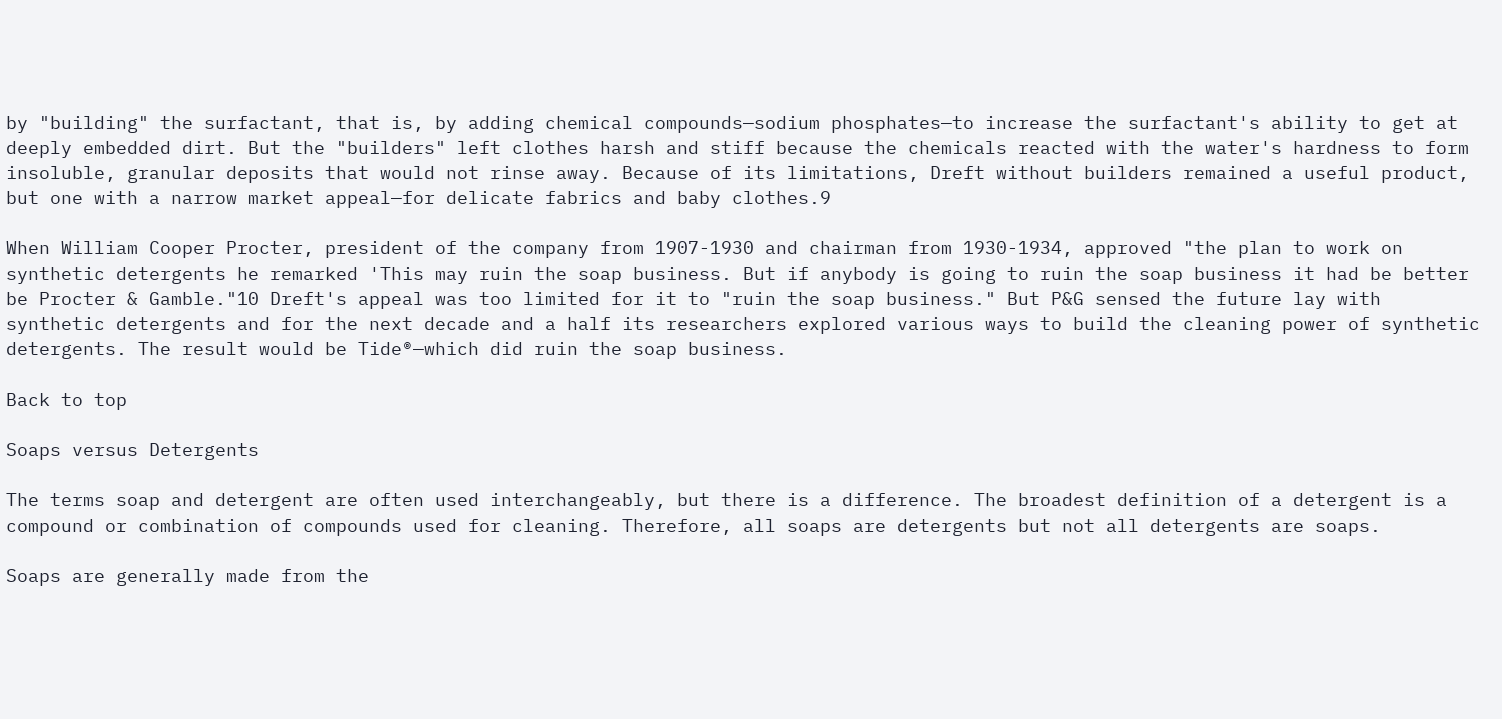by "building" the surfactant, that is, by adding chemical compounds—sodium phosphates—to increase the surfactant's ability to get at deeply embedded dirt. But the "builders" left clothes harsh and stiff because the chemicals reacted with the water's hardness to form insoluble, granular deposits that would not rinse away. Because of its limitations, Dreft without builders remained a useful product, but one with a narrow market appeal—for delicate fabrics and baby clothes.9

When William Cooper Procter, president of the company from 1907-1930 and chairman from 1930-1934, approved "the plan to work on synthetic detergents he remarked 'This may ruin the soap business. But if anybody is going to ruin the soap business it had be better be Procter & Gamble."10 Dreft's appeal was too limited for it to "ruin the soap business." But P&G sensed the future lay with synthetic detergents and for the next decade and a half its researchers explored various ways to build the cleaning power of synthetic detergents. The result would be Tide®—which did ruin the soap business.

Back to top

Soaps versus Detergents

The terms soap and detergent are often used interchangeably, but there is a difference. The broadest definition of a detergent is a compound or combination of compounds used for cleaning. Therefore, all soaps are detergents but not all detergents are soaps.

Soaps are generally made from the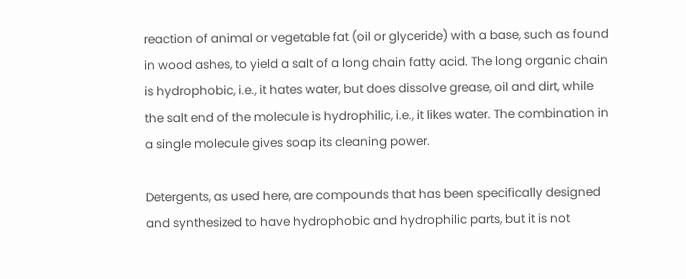reaction of animal or vegetable fat (oil or glyceride) with a base, such as found in wood ashes, to yield a salt of a long chain fatty acid. The long organic chain is hydrophobic, i.e., it hates water, but does dissolve grease, oil and dirt, while the salt end of the molecule is hydrophilic, i.e., it likes water. The combination in a single molecule gives soap its cleaning power.

Detergents, as used here, are compounds that has been specifically designed and synthesized to have hydrophobic and hydrophilic parts, but it is not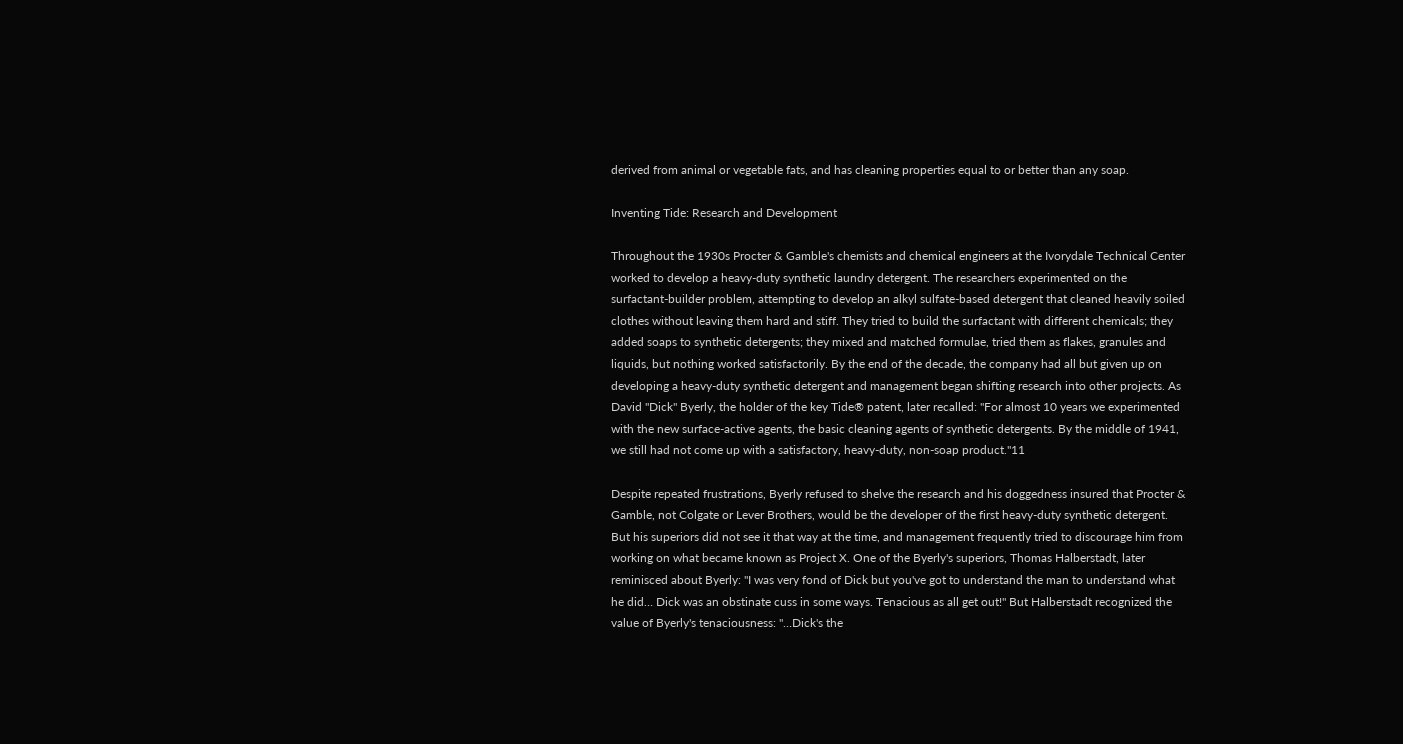derived from animal or vegetable fats, and has cleaning properties equal to or better than any soap.

Inventing Tide: Research and Development

Throughout the 1930s Procter & Gamble's chemists and chemical engineers at the Ivorydale Technical Center worked to develop a heavy-duty synthetic laundry detergent. The researchers experimented on the surfactant-builder problem, attempting to develop an alkyl sulfate-based detergent that cleaned heavily soiled clothes without leaving them hard and stiff. They tried to build the surfactant with different chemicals; they added soaps to synthetic detergents; they mixed and matched formulae, tried them as flakes, granules and liquids, but nothing worked satisfactorily. By the end of the decade, the company had all but given up on developing a heavy-duty synthetic detergent and management began shifting research into other projects. As David "Dick" Byerly, the holder of the key Tide® patent, later recalled: "For almost 10 years we experimented with the new surface-active agents, the basic cleaning agents of synthetic detergents. By the middle of 1941, we still had not come up with a satisfactory, heavy-duty, non-soap product."11

Despite repeated frustrations, Byerly refused to shelve the research and his doggedness insured that Procter & Gamble, not Colgate or Lever Brothers, would be the developer of the first heavy-duty synthetic detergent. But his superiors did not see it that way at the time, and management frequently tried to discourage him from working on what became known as Project X. One of the Byerly's superiors, Thomas Halberstadt, later reminisced about Byerly: "I was very fond of Dick but you've got to understand the man to understand what he did… Dick was an obstinate cuss in some ways. Tenacious as all get out!" But Halberstadt recognized the value of Byerly's tenaciousness: "…Dick's the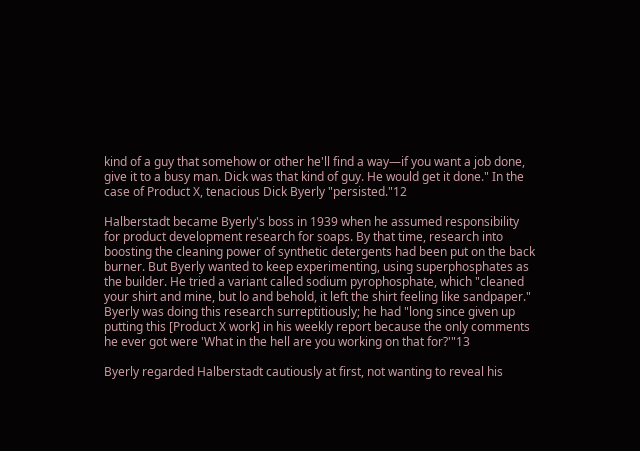kind of a guy that somehow or other he'll find a way—if you want a job done, give it to a busy man. Dick was that kind of guy. He would get it done." In the case of Product X, tenacious Dick Byerly "persisted."12

Halberstadt became Byerly's boss in 1939 when he assumed responsibility for product development research for soaps. By that time, research into boosting the cleaning power of synthetic detergents had been put on the back burner. But Byerly wanted to keep experimenting, using superphosphates as the builder. He tried a variant called sodium pyrophosphate, which "cleaned your shirt and mine, but lo and behold, it left the shirt feeling like sandpaper." Byerly was doing this research surreptitiously; he had "long since given up putting this [Product X work] in his weekly report because the only comments he ever got were 'What in the hell are you working on that for?'"13

Byerly regarded Halberstadt cautiously at first, not wanting to reveal his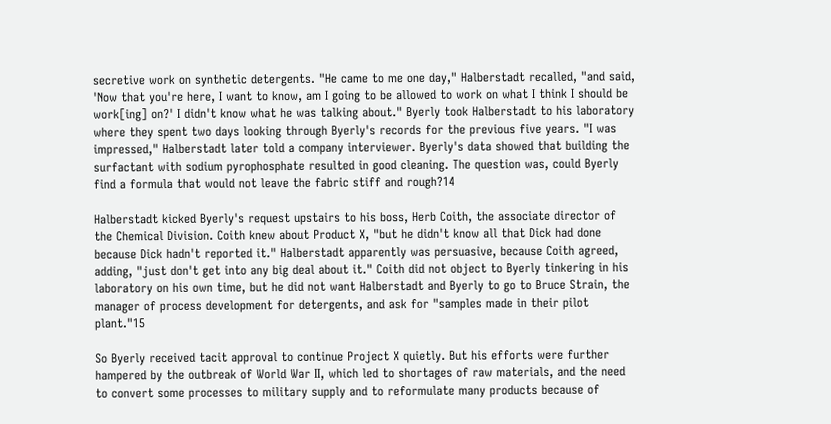secretive work on synthetic detergents. "He came to me one day," Halberstadt recalled, "and said, 'Now that you're here, I want to know, am I going to be allowed to work on what I think I should be work[ing] on?' I didn't know what he was talking about." Byerly took Halberstadt to his laboratory where they spent two days looking through Byerly's records for the previous five years. "I was impressed," Halberstadt later told a company interviewer. Byerly's data showed that building the surfactant with sodium pyrophosphate resulted in good cleaning. The question was, could Byerly find a formula that would not leave the fabric stiff and rough?14

Halberstadt kicked Byerly's request upstairs to his boss, Herb Coith, the associate director of the Chemical Division. Coith knew about Product X, "but he didn't know all that Dick had done because Dick hadn't reported it." Halberstadt apparently was persuasive, because Coith agreed, adding, "just don't get into any big deal about it." Coith did not object to Byerly tinkering in his laboratory on his own time, but he did not want Halberstadt and Byerly to go to Bruce Strain, the manager of process development for detergents, and ask for "samples made in their pilot plant."15

So Byerly received tacit approval to continue Project X quietly. But his efforts were further hampered by the outbreak of World War II, which led to shortages of raw materials, and the need to convert some processes to military supply and to reformulate many products because of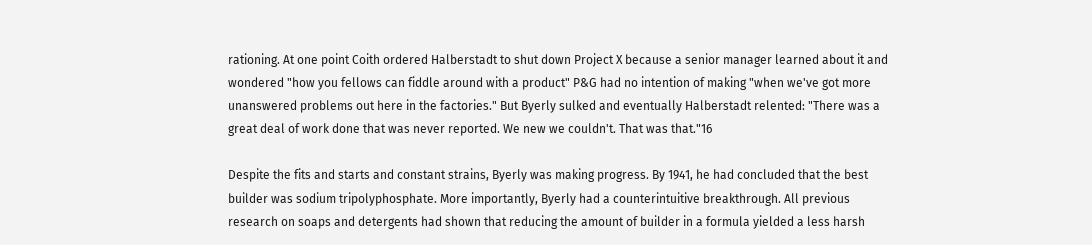rationing. At one point Coith ordered Halberstadt to shut down Project X because a senior manager learned about it and wondered "how you fellows can fiddle around with a product" P&G had no intention of making "when we've got more unanswered problems out here in the factories." But Byerly sulked and eventually Halberstadt relented: "There was a great deal of work done that was never reported. We new we couldn't. That was that."16

Despite the fits and starts and constant strains, Byerly was making progress. By 1941, he had concluded that the best builder was sodium tripolyphosphate. More importantly, Byerly had a counterintuitive breakthrough. All previous research on soaps and detergents had shown that reducing the amount of builder in a formula yielded a less harsh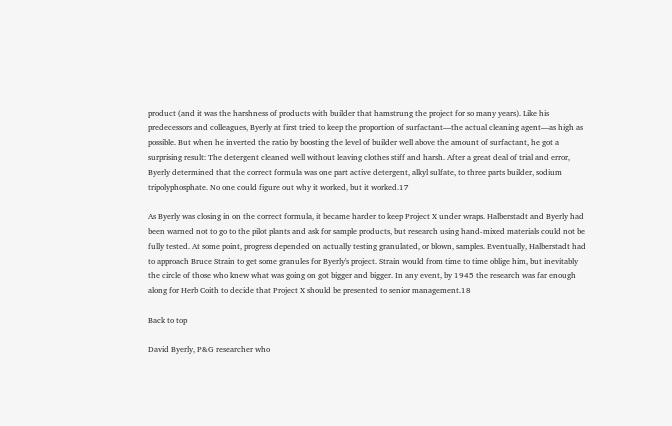product (and it was the harshness of products with builder that hamstrung the project for so many years). Like his predecessors and colleagues, Byerly at first tried to keep the proportion of surfactant—the actual cleaning agent—as high as possible. But when he inverted the ratio by boosting the level of builder well above the amount of surfactant, he got a surprising result: The detergent cleaned well without leaving clothes stiff and harsh. After a great deal of trial and error, Byerly determined that the correct formula was one part active detergent, alkyl sulfate, to three parts builder, sodium tripolyphosphate. No one could figure out why it worked, but it worked.17

As Byerly was closing in on the correct formula, it became harder to keep Project X under wraps. Halberstadt and Byerly had been warned not to go to the pilot plants and ask for sample products, but research using hand-mixed materials could not be fully tested. At some point, progress depended on actually testing granulated, or blown, samples. Eventually, Halberstadt had to approach Bruce Strain to get some granules for Byerly's project. Strain would from time to time oblige him, but inevitably the circle of those who knew what was going on got bigger and bigger. In any event, by 1945 the research was far enough along for Herb Coith to decide that Project X should be presented to senior management.18

Back to top

David Byerly, P&G researcher who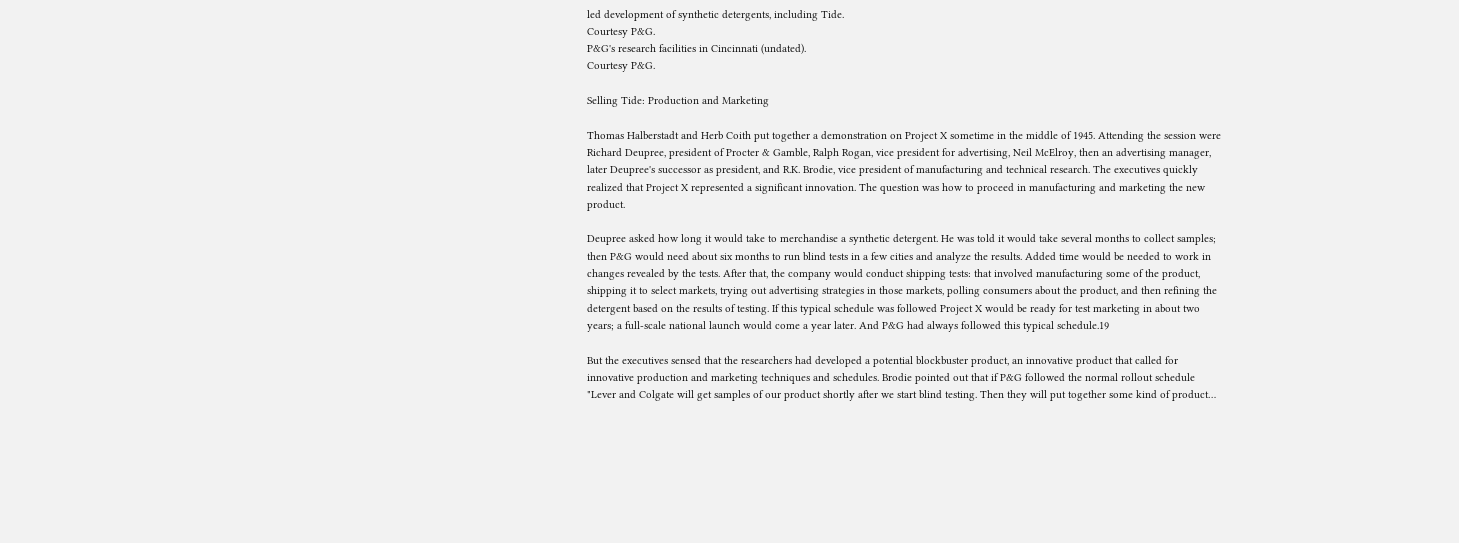led development of synthetic detergents, including Tide.
Courtesy P&G.
P&G's research facilities in Cincinnati (undated).
Courtesy P&G.

Selling Tide: Production and Marketing

Thomas Halberstadt and Herb Coith put together a demonstration on Project X sometime in the middle of 1945. Attending the session were Richard Deupree, president of Procter & Gamble, Ralph Rogan, vice president for advertising, Neil McElroy, then an advertising manager, later Deupree's successor as president, and R.K. Brodie, vice president of manufacturing and technical research. The executives quickly realized that Project X represented a significant innovation. The question was how to proceed in manufacturing and marketing the new product.

Deupree asked how long it would take to merchandise a synthetic detergent. He was told it would take several months to collect samples; then P&G would need about six months to run blind tests in a few cities and analyze the results. Added time would be needed to work in changes revealed by the tests. After that, the company would conduct shipping tests: that involved manufacturing some of the product, shipping it to select markets, trying out advertising strategies in those markets, polling consumers about the product, and then refining the detergent based on the results of testing. If this typical schedule was followed Project X would be ready for test marketing in about two years; a full-scale national launch would come a year later. And P&G had always followed this typical schedule.19

But the executives sensed that the researchers had developed a potential blockbuster product, an innovative product that called for innovative production and marketing techniques and schedules. Brodie pointed out that if P&G followed the normal rollout schedule "Lever and Colgate will get samples of our product shortly after we start blind testing. Then they will put together some kind of product…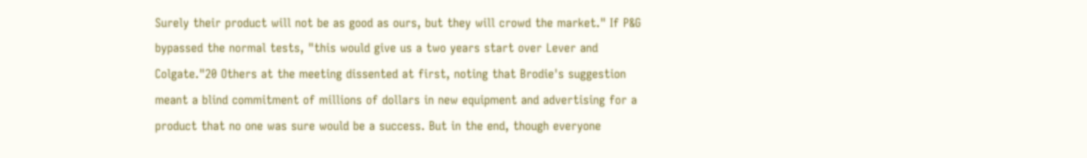Surely their product will not be as good as ours, but they will crowd the market." If P&G bypassed the normal tests, "this would give us a two years start over Lever and Colgate."20 Others at the meeting dissented at first, noting that Brodie's suggestion meant a blind commitment of millions of dollars in new equipment and advertising for a product that no one was sure would be a success. But in the end, though everyone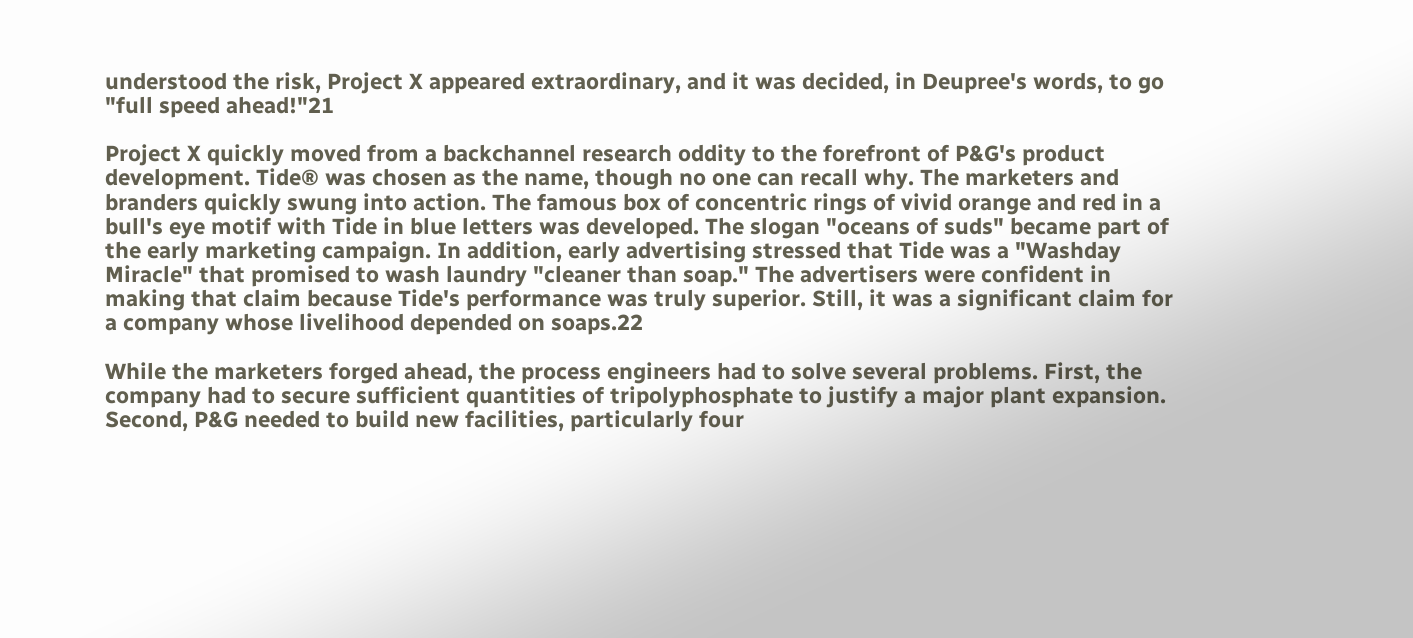understood the risk, Project X appeared extraordinary, and it was decided, in Deupree's words, to go "full speed ahead!"21

Project X quickly moved from a backchannel research oddity to the forefront of P&G's product development. Tide® was chosen as the name, though no one can recall why. The marketers and branders quickly swung into action. The famous box of concentric rings of vivid orange and red in a bull's eye motif with Tide in blue letters was developed. The slogan "oceans of suds" became part of the early marketing campaign. In addition, early advertising stressed that Tide was a "Washday Miracle" that promised to wash laundry "cleaner than soap." The advertisers were confident in making that claim because Tide's performance was truly superior. Still, it was a significant claim for a company whose livelihood depended on soaps.22

While the marketers forged ahead, the process engineers had to solve several problems. First, the company had to secure sufficient quantities of tripolyphosphate to justify a major plant expansion. Second, P&G needed to build new facilities, particularly four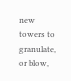new towers to granulate, or blow,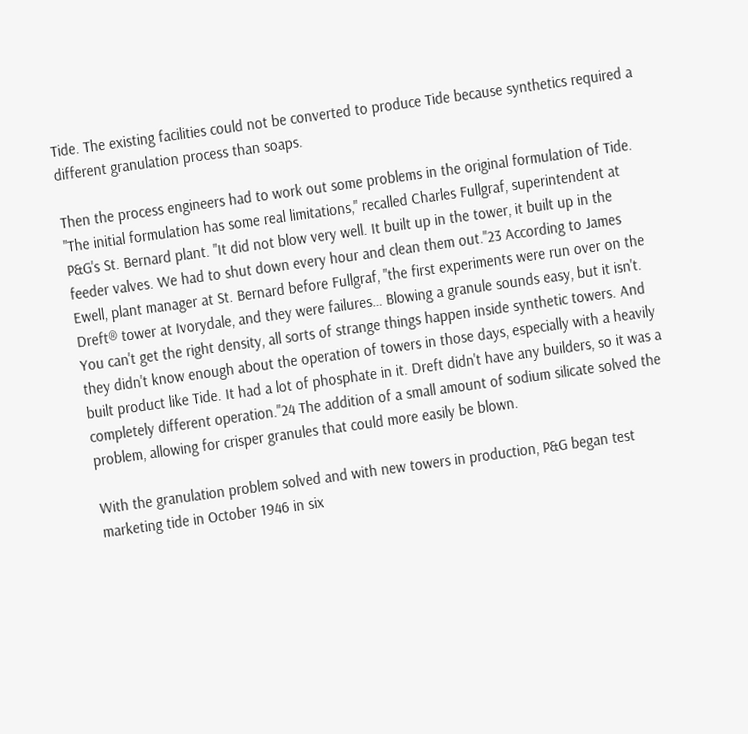Tide. The existing facilities could not be converted to produce Tide because synthetics required a different granulation process than soaps.

Then the process engineers had to work out some problems in the original formulation of Tide. "The initial formulation has some real limitations," recalled Charles Fullgraf, superintendent at P&G's St. Bernard plant. "It did not blow very well. It built up in the tower, it built up in the feeder valves. We had to shut down every hour and clean them out."23 According to James Ewell, plant manager at St. Bernard before Fullgraf, "the first experiments were run over on the Dreft® tower at Ivorydale, and they were failures… Blowing a granule sounds easy, but it isn't. You can't get the right density, all sorts of strange things happen inside synthetic towers. And they didn't know enough about the operation of towers in those days, especially with a heavily built product like Tide. It had a lot of phosphate in it. Dreft didn't have any builders, so it was a completely different operation."24 The addition of a small amount of sodium silicate solved the problem, allowing for crisper granules that could more easily be blown.

With the granulation problem solved and with new towers in production, P&G began test marketing tide in October 1946 in six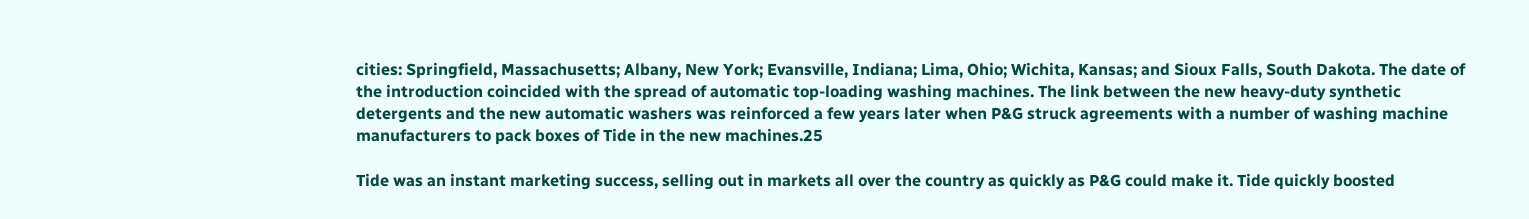cities: Springfield, Massachusetts; Albany, New York; Evansville, Indiana; Lima, Ohio; Wichita, Kansas; and Sioux Falls, South Dakota. The date of the introduction coincided with the spread of automatic top-loading washing machines. The link between the new heavy-duty synthetic detergents and the new automatic washers was reinforced a few years later when P&G struck agreements with a number of washing machine manufacturers to pack boxes of Tide in the new machines.25

Tide was an instant marketing success, selling out in markets all over the country as quickly as P&G could make it. Tide quickly boosted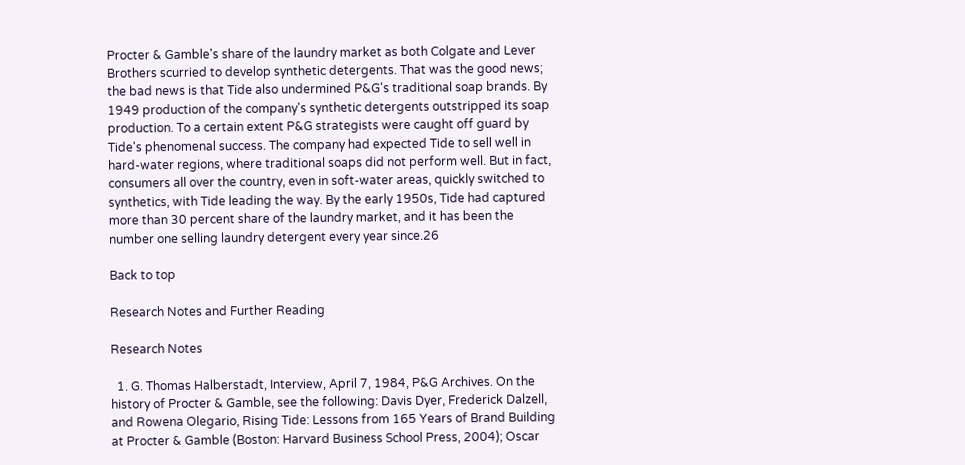Procter & Gamble's share of the laundry market as both Colgate and Lever Brothers scurried to develop synthetic detergents. That was the good news; the bad news is that Tide also undermined P&G's traditional soap brands. By 1949 production of the company's synthetic detergents outstripped its soap production. To a certain extent P&G strategists were caught off guard by Tide's phenomenal success. The company had expected Tide to sell well in hard-water regions, where traditional soaps did not perform well. But in fact, consumers all over the country, even in soft-water areas, quickly switched to synthetics, with Tide leading the way. By the early 1950s, Tide had captured more than 30 percent share of the laundry market, and it has been the number one selling laundry detergent every year since.26

Back to top

Research Notes and Further Reading

Research Notes

  1. G. Thomas Halberstadt, Interview, April 7, 1984, P&G Archives. On the history of Procter & Gamble, see the following: Davis Dyer, Frederick Dalzell, and Rowena Olegario, Rising Tide: Lessons from 165 Years of Brand Building at Procter & Gamble (Boston: Harvard Business School Press, 2004); Oscar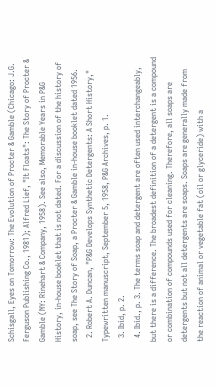Schisgall, Eyes on Tomorrow: The Evolution of Procter & Gamble (Chicago: J.G. Ferguson Publishing Co., 1981); Alfred Lief, "It Floats": The Story of Procter & Gamble (NY: Rinehart & Company, 1958). See also, Memorable Years in P&G History, in-house booklet that is not dated. For a discussion of the history of soap, see The Story of Soap, a Procter & Gamble in-house booklet dated 1956.
  2. Robert A. Duncan, "P&G Develops Synthetic Detergents: A Short History," Typewritten manuscript, September 5, 1958, P&G Archives, p. 1.
  3. Ibid, p. 2.
  4. Ibid., p. 3. The terms soap and detergent are often used interchangeably, but there is a difference. The broadest definition of a detergent is a compound or combination of compounds used for cleaning. Therefore, all soaps are detergents but not all detergents are soaps. Soaps are generally made from the reaction of animal or vegetable fat (oil or glyceride) with a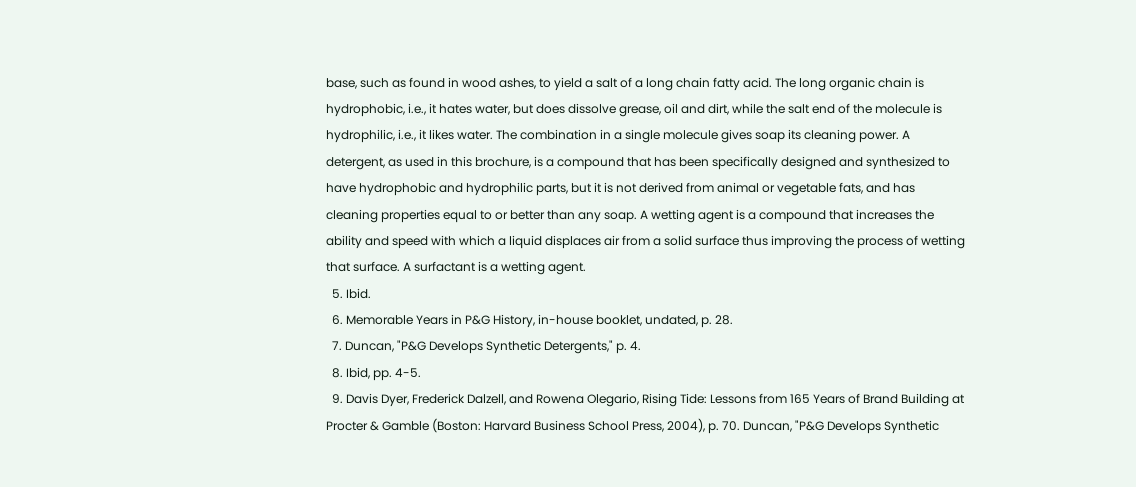base, such as found in wood ashes, to yield a salt of a long chain fatty acid. The long organic chain is hydrophobic, i.e., it hates water, but does dissolve grease, oil and dirt, while the salt end of the molecule is hydrophilic, i.e., it likes water. The combination in a single molecule gives soap its cleaning power. A detergent, as used in this brochure, is a compound that has been specifically designed and synthesized to have hydrophobic and hydrophilic parts, but it is not derived from animal or vegetable fats, and has cleaning properties equal to or better than any soap. A wetting agent is a compound that increases the ability and speed with which a liquid displaces air from a solid surface thus improving the process of wetting that surface. A surfactant is a wetting agent.
  5. Ibid.
  6. Memorable Years in P&G History, in-house booklet, undated, p. 28.
  7. Duncan, "P&G Develops Synthetic Detergents," p. 4.
  8. Ibid, pp. 4-5.
  9. Davis Dyer, Frederick Dalzell, and Rowena Olegario, Rising Tide: Lessons from 165 Years of Brand Building at Procter & Gamble (Boston: Harvard Business School Press, 2004), p. 70. Duncan, "P&G Develops Synthetic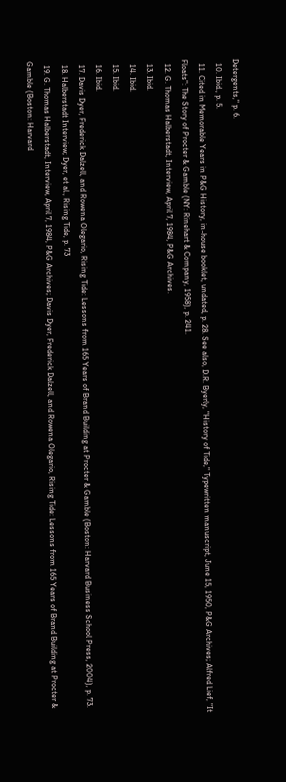Detergents," p. 6.
  10. Ibid., p. 5.
  11. Cited in Memorable Years in P&G History, in-house booklet, undated, p. 28. See also, D.R. Byerly, "History of Tide," Typewritten manuscript, June 15, 1950, P&G Archives; Alfred Lief, "It Floats": The Story of Procter & Gamble (NY: Rinehart & Company, 1958), p. 241.
  12. G. Thomas Halberstadt, Interview, April 7, 1984, P&G Archives.
  13. Ibid.
  14. Ibid.
  15. Ibid.
  16. Ibid.
  17. Davis Dyer, Frederick Dalzell, and Rowena Olegario, Rising Tide: Lessons from 165 Years of Brand Building at Procter & Gamble (Boston: Harvard Business School Press, 2004), p. 73.
  18. Halberstadt Interview; Dyer, et al., Rising Tide, p. 73
  19. G. Thomas Halberstadt, Interview, April 7, 1984, P&G Archives; Davis Dyer, Frederick Dalzell, and Rowena Olegario, Rising Tide: Lessons from 165 Years of Brand Building at Procter & Gamble (Boston: Harvard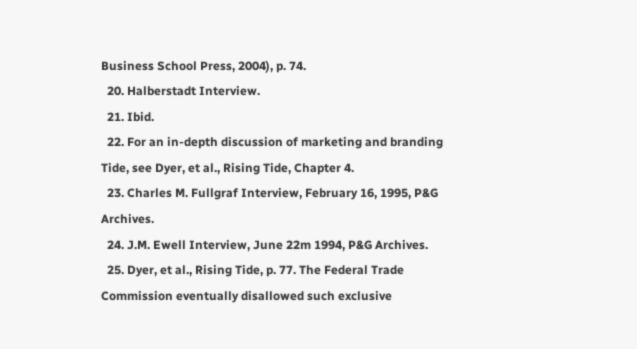Business School Press, 2004), p. 74.
  20. Halberstadt Interview.
  21. Ibid.
  22. For an in-depth discussion of marketing and branding Tide, see Dyer, et al., Rising Tide, Chapter 4.
  23. Charles M. Fullgraf Interview, February 16, 1995, P&G Archives.
  24. J.M. Ewell Interview, June 22m 1994, P&G Archives.
  25. Dyer, et al., Rising Tide, p. 77. The Federal Trade Commission eventually disallowed such exclusive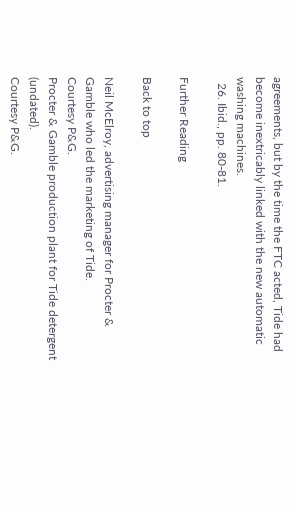agreements, but by the time the FTC acted, Tide had become inextricably linked with the new automatic washing machines.
  26. Ibid., pp. 80-81.

Further Reading

Back to top

Neil McElroy, advertising manager for Procter & Gamble who led the marketing of Tide.
Courtesy P&G.
Procter & Gamble production plant for Tide detergent (undated).
Courtesy P&G.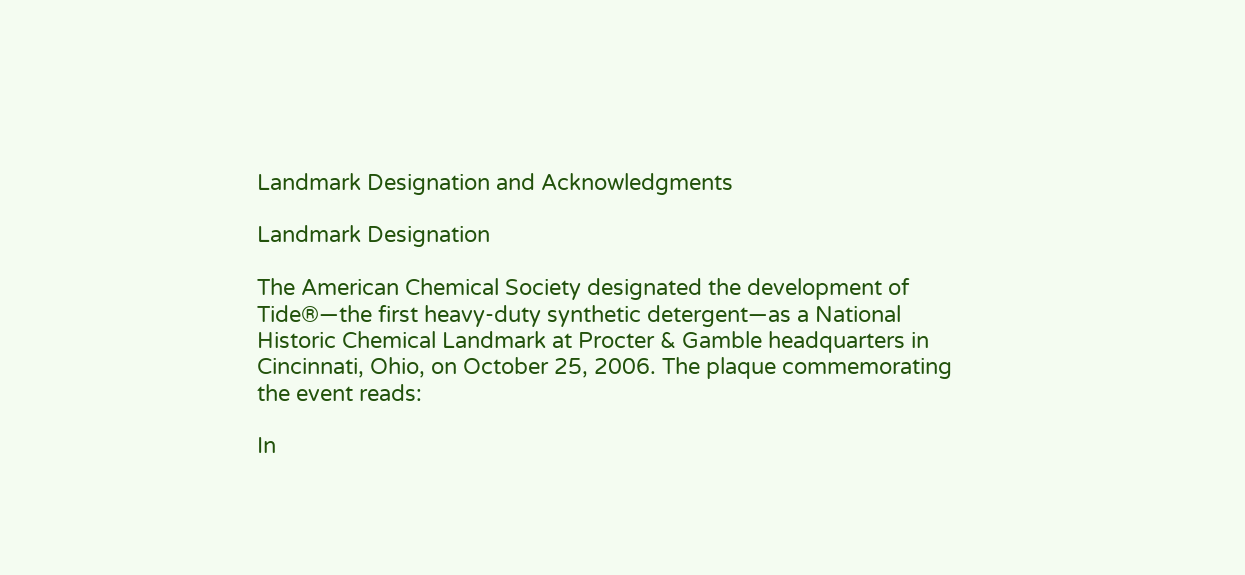Landmark Designation and Acknowledgments

Landmark Designation

The American Chemical Society designated the development of Tide®—the first heavy-duty synthetic detergent—as a National Historic Chemical Landmark at Procter & Gamble headquarters in Cincinnati, Ohio, on October 25, 2006. The plaque commemorating the event reads:

In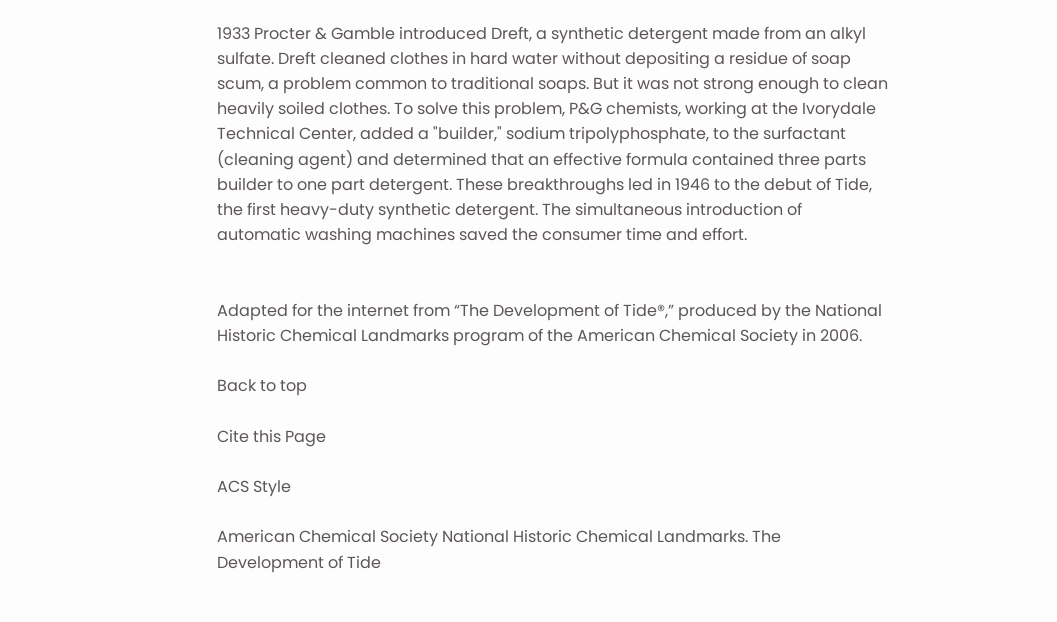1933 Procter & Gamble introduced Dreft, a synthetic detergent made from an alkyl sulfate. Dreft cleaned clothes in hard water without depositing a residue of soap scum, a problem common to traditional soaps. But it was not strong enough to clean heavily soiled clothes. To solve this problem, P&G chemists, working at the Ivorydale Technical Center, added a "builder," sodium tripolyphosphate, to the surfactant (cleaning agent) and determined that an effective formula contained three parts builder to one part detergent. These breakthroughs led in 1946 to the debut of Tide, the first heavy-duty synthetic detergent. The simultaneous introduction of automatic washing machines saved the consumer time and effort.


Adapted for the internet from “The Development of Tide®,” produced by the National Historic Chemical Landmarks program of the American Chemical Society in 2006.

Back to top

Cite this Page

ACS Style

American Chemical Society National Historic Chemical Landmarks. The Development of Tide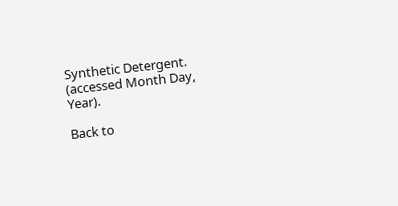Synthetic Detergent. (accessed Month Day, Year).

Back to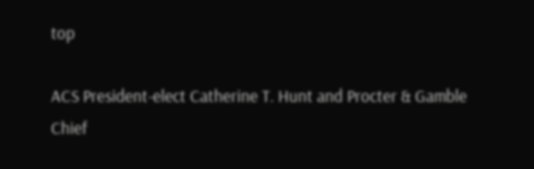top

ACS President-elect Catherine T. Hunt and Procter & Gamble Chief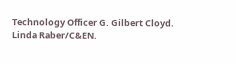Technology Officer G. Gilbert Cloyd.
Linda Raber/C&EN.